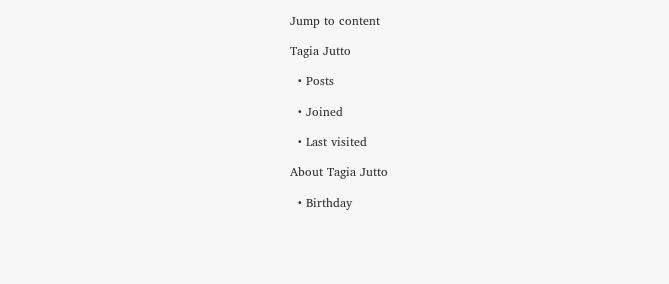Jump to content

Tagia Jutto

  • Posts

  • Joined

  • Last visited

About Tagia Jutto

  • Birthday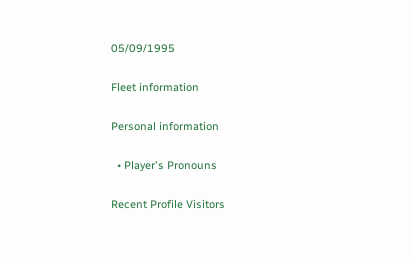05/09/1995

Fleet information

Personal information

  • Player's Pronouns

Recent Profile Visitors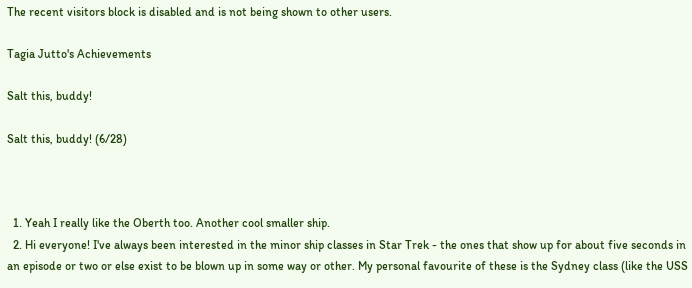The recent visitors block is disabled and is not being shown to other users.

Tagia Jutto's Achievements

Salt this, buddy!

Salt this, buddy! (6/28)



  1. Yeah I really like the Oberth too. Another cool smaller ship.
  2. Hi everyone! I've always been interested in the minor ship classes in Star Trek - the ones that show up for about five seconds in an episode or two or else exist to be blown up in some way or other. My personal favourite of these is the Sydney class (like the USS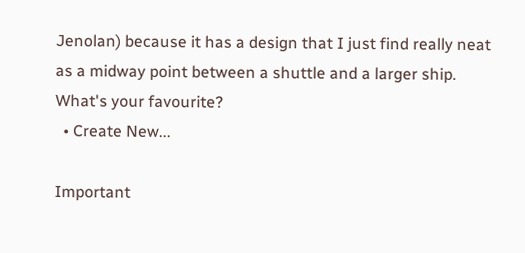Jenolan) because it has a design that I just find really neat as a midway point between a shuttle and a larger ship. What's your favourite?
  • Create New...

Important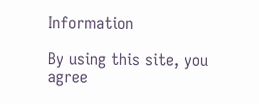Information

By using this site, you agree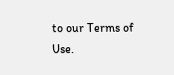to our Terms of Use.